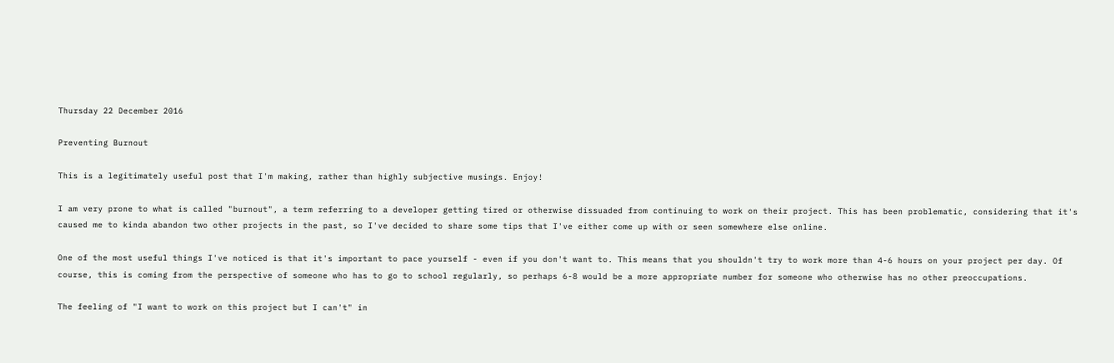Thursday 22 December 2016

Preventing Burnout

This is a legitimately useful post that I'm making, rather than highly subjective musings. Enjoy!

I am very prone to what is called "burnout", a term referring to a developer getting tired or otherwise dissuaded from continuing to work on their project. This has been problematic, considering that it's caused me to kinda abandon two other projects in the past, so I've decided to share some tips that I've either come up with or seen somewhere else online.

One of the most useful things I've noticed is that it's important to pace yourself - even if you don't want to. This means that you shouldn't try to work more than 4-6 hours on your project per day. Of course, this is coming from the perspective of someone who has to go to school regularly, so perhaps 6-8 would be a more appropriate number for someone who otherwise has no other preoccupations.

The feeling of "I want to work on this project but I can't" in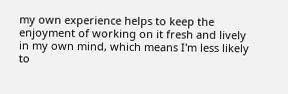my own experience helps to keep the enjoyment of working on it fresh and lively in my own mind, which means I'm less likely to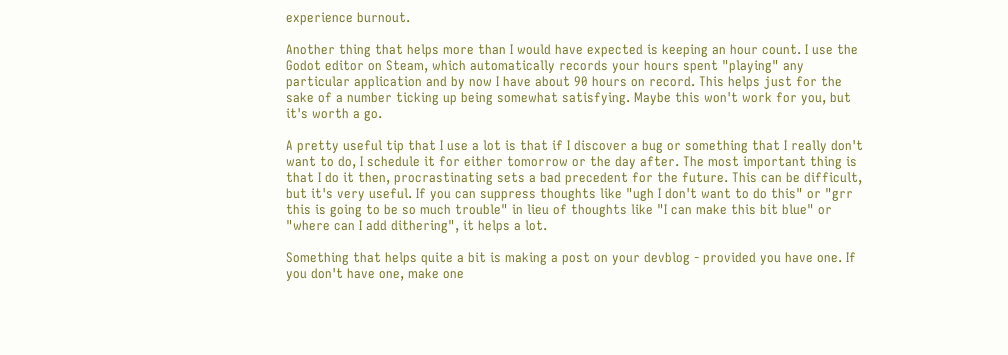experience burnout.

Another thing that helps more than I would have expected is keeping an hour count. I use the Godot editor on Steam, which automatically records your hours spent "playing" any particular application and by now I have about 90 hours on record. This helps just for the sake of a number ticking up being somewhat satisfying. Maybe this won't work for you, but it's worth a go.

A pretty useful tip that I use a lot is that if I discover a bug or something that I really don't want to do, I schedule it for either tomorrow or the day after. The most important thing is that I do it then, procrastinating sets a bad precedent for the future. This can be difficult, but it's very useful. If you can suppress thoughts like "ugh I don't want to do this" or "grr this is going to be so much trouble" in lieu of thoughts like "I can make this bit blue" or "where can I add dithering", it helps a lot.

Something that helps quite a bit is making a post on your devblog - provided you have one. If you don't have one, make one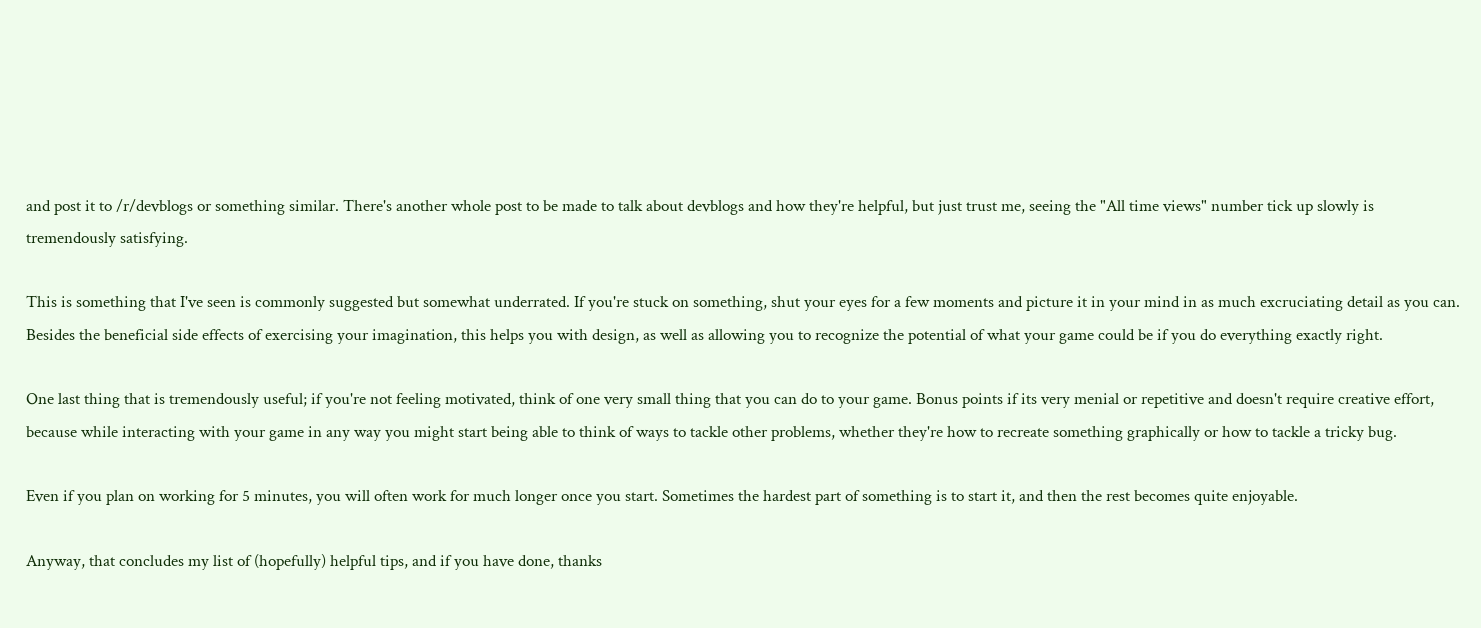and post it to /r/devblogs or something similar. There's another whole post to be made to talk about devblogs and how they're helpful, but just trust me, seeing the "All time views" number tick up slowly is tremendously satisfying.

This is something that I've seen is commonly suggested but somewhat underrated. If you're stuck on something, shut your eyes for a few moments and picture it in your mind in as much excruciating detail as you can. Besides the beneficial side effects of exercising your imagination, this helps you with design, as well as allowing you to recognize the potential of what your game could be if you do everything exactly right.

One last thing that is tremendously useful; if you're not feeling motivated, think of one very small thing that you can do to your game. Bonus points if its very menial or repetitive and doesn't require creative effort, because while interacting with your game in any way you might start being able to think of ways to tackle other problems, whether they're how to recreate something graphically or how to tackle a tricky bug.

Even if you plan on working for 5 minutes, you will often work for much longer once you start. Sometimes the hardest part of something is to start it, and then the rest becomes quite enjoyable.

Anyway, that concludes my list of (hopefully) helpful tips, and if you have done, thanks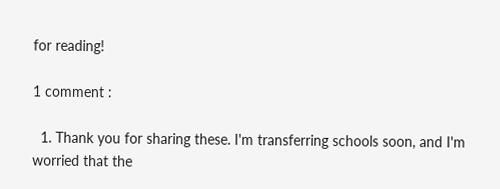for reading!

1 comment :

  1. Thank you for sharing these. I'm transferring schools soon, and I'm worried that the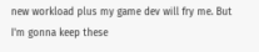new workload plus my game dev will fry me. But I'm gonna keep these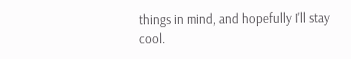things in mind, and hopefully I'll stay cool.